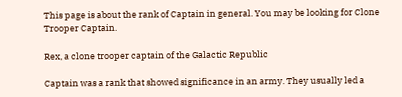This page is about the rank of Captain in general. You may be looking for Clone Trooper Captain.

Rex, a clone trooper captain of the Galactic Republic

Captain was a rank that showed significance in an army. They usually led a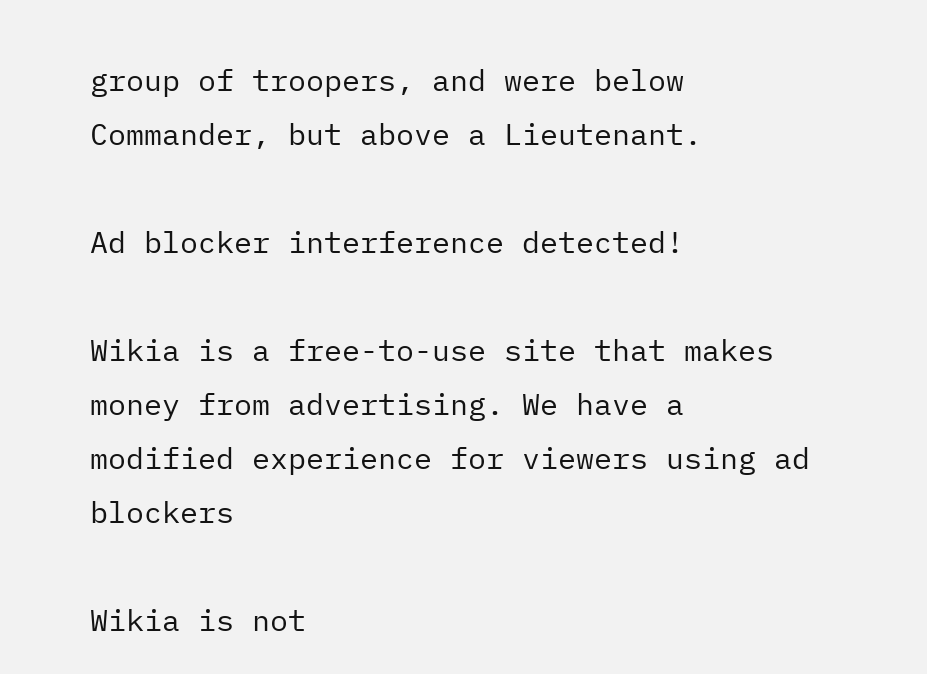group of troopers, and were below Commander, but above a Lieutenant.

Ad blocker interference detected!

Wikia is a free-to-use site that makes money from advertising. We have a modified experience for viewers using ad blockers

Wikia is not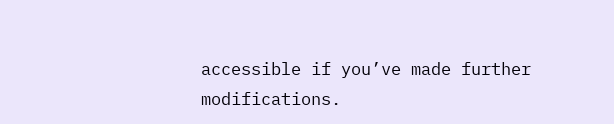accessible if you’ve made further modifications.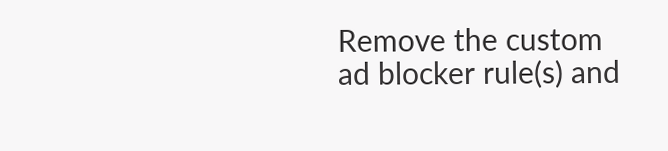Remove the custom ad blocker rule(s) and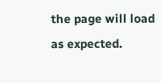the page will load as expected.